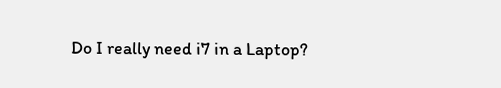Do I really need i7 in a Laptop?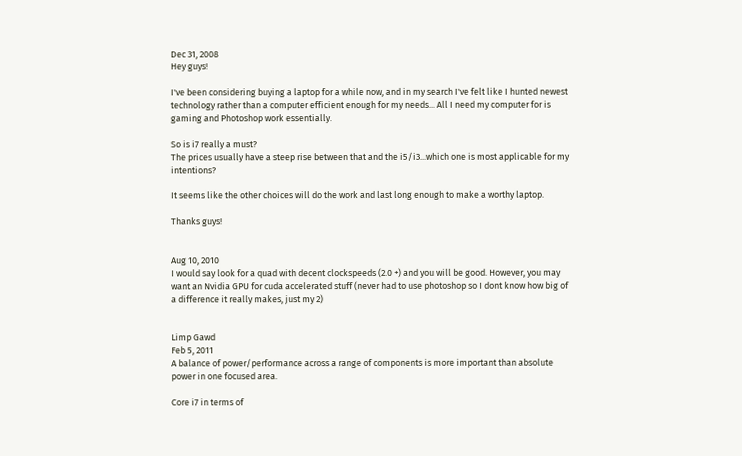Dec 31, 2008
Hey guys!

I've been considering buying a laptop for a while now, and in my search I've felt like I hunted newest technology rather than a computer efficient enough for my needs... All I need my computer for is gaming and Photoshop work essentially.

So is i7 really a must?
The prices usually have a steep rise between that and the i5/i3...which one is most applicable for my intentions?

It seems like the other choices will do the work and last long enough to make a worthy laptop.

Thanks guys!


Aug 10, 2010
I would say look for a quad with decent clockspeeds (2.0 +) and you will be good. However, you may want an Nvidia GPU for cuda accelerated stuff (never had to use photoshop so I dont know how big of a difference it really makes, just my 2)


Limp Gawd
Feb 5, 2011
A balance of power/performance across a range of components is more important than absolute power in one focused area.

Core i7 in terms of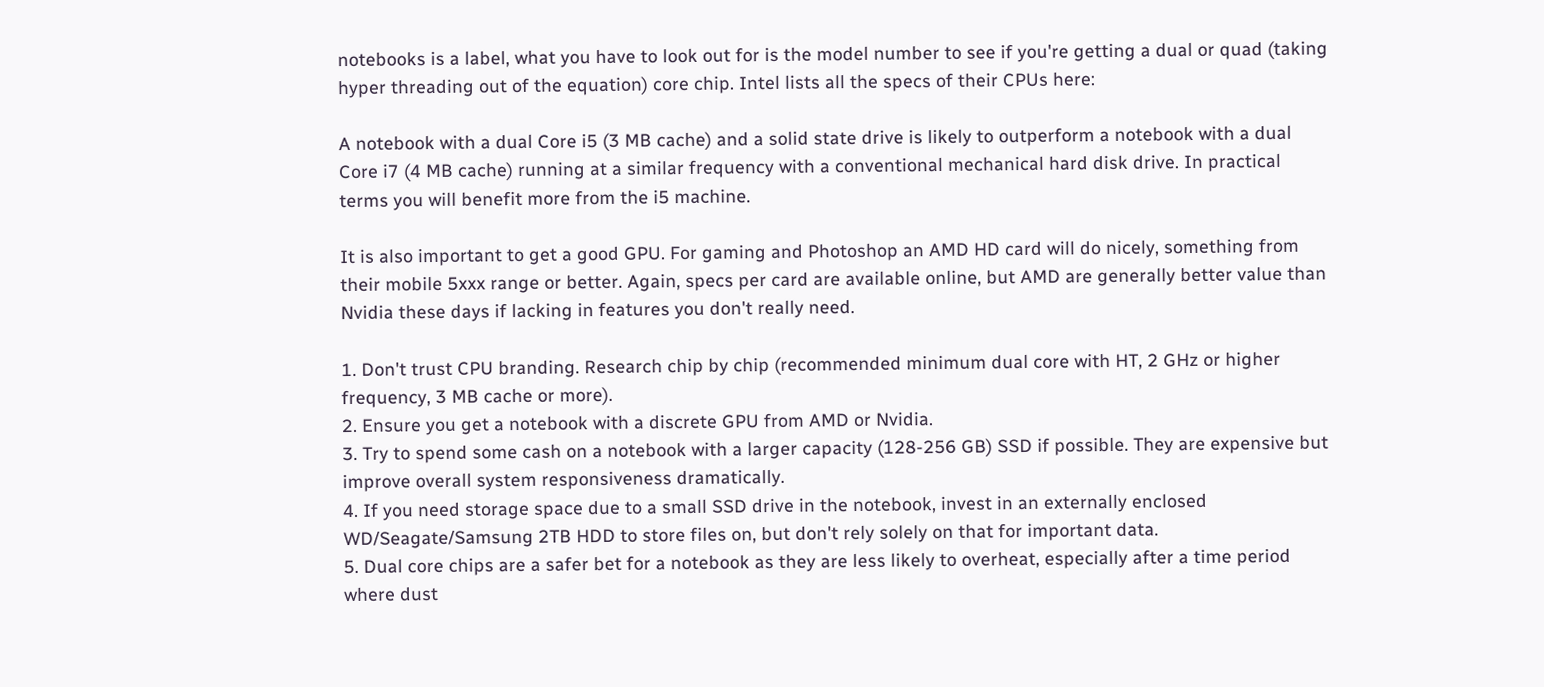notebooks is a label, what you have to look out for is the model number to see if you're getting a dual or quad (taking hyper threading out of the equation) core chip. Intel lists all the specs of their CPUs here:

A notebook with a dual Core i5 (3 MB cache) and a solid state drive is likely to outperform a notebook with a dual Core i7 (4 MB cache) running at a similar frequency with a conventional mechanical hard disk drive. In practical terms you will benefit more from the i5 machine.

It is also important to get a good GPU. For gaming and Photoshop an AMD HD card will do nicely, something from their mobile 5xxx range or better. Again, specs per card are available online, but AMD are generally better value than Nvidia these days if lacking in features you don't really need.

1. Don't trust CPU branding. Research chip by chip (recommended minimum dual core with HT, 2 GHz or higher frequency, 3 MB cache or more).
2. Ensure you get a notebook with a discrete GPU from AMD or Nvidia.
3. Try to spend some cash on a notebook with a larger capacity (128-256 GB) SSD if possible. They are expensive but improve overall system responsiveness dramatically.
4. If you need storage space due to a small SSD drive in the notebook, invest in an externally enclosed WD/Seagate/Samsung 2TB HDD to store files on, but don't rely solely on that for important data.
5. Dual core chips are a safer bet for a notebook as they are less likely to overheat, especially after a time period where dust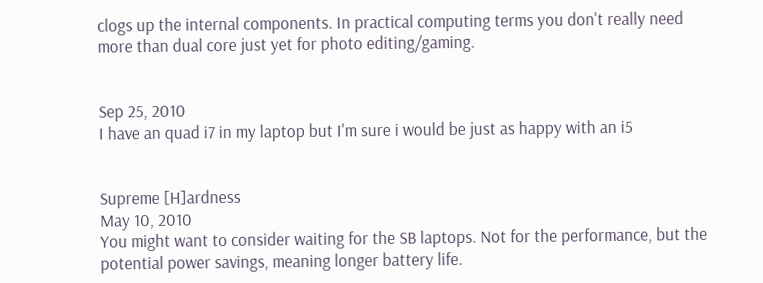clogs up the internal components. In practical computing terms you don't really need more than dual core just yet for photo editing/gaming.


Sep 25, 2010
I have an quad i7 in my laptop but I'm sure i would be just as happy with an i5


Supreme [H]ardness
May 10, 2010
You might want to consider waiting for the SB laptops. Not for the performance, but the potential power savings, meaning longer battery life.